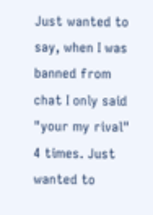Just wanted to say, when I was banned from chat I only said "your my rival" 4 times. Just wanted to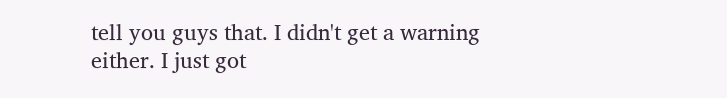tell you guys that. I didn't get a warning either. I just got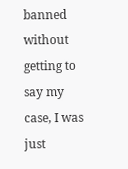banned without getting to say my case, I was just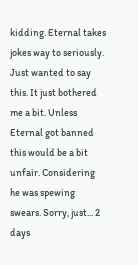kidding. Eternal takes jokes way to seriously. Just wanted to say this. It just bothered me a bit. Unless Eternal got banned this would be a bit unfair. Considering he was spewing swears. Sorry, just... 2 days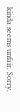kinda seems unfair. Sorry.